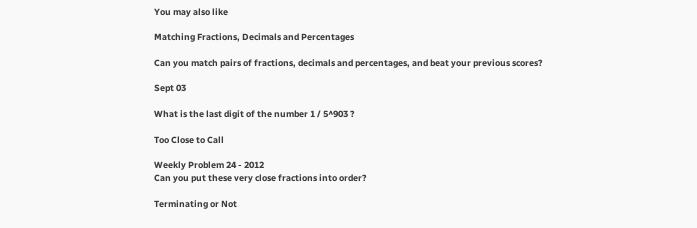You may also like

Matching Fractions, Decimals and Percentages

Can you match pairs of fractions, decimals and percentages, and beat your previous scores?

Sept 03

What is the last digit of the number 1 / 5^903 ?

Too Close to Call

Weekly Problem 24 - 2012
Can you put these very close fractions into order?

Terminating or Not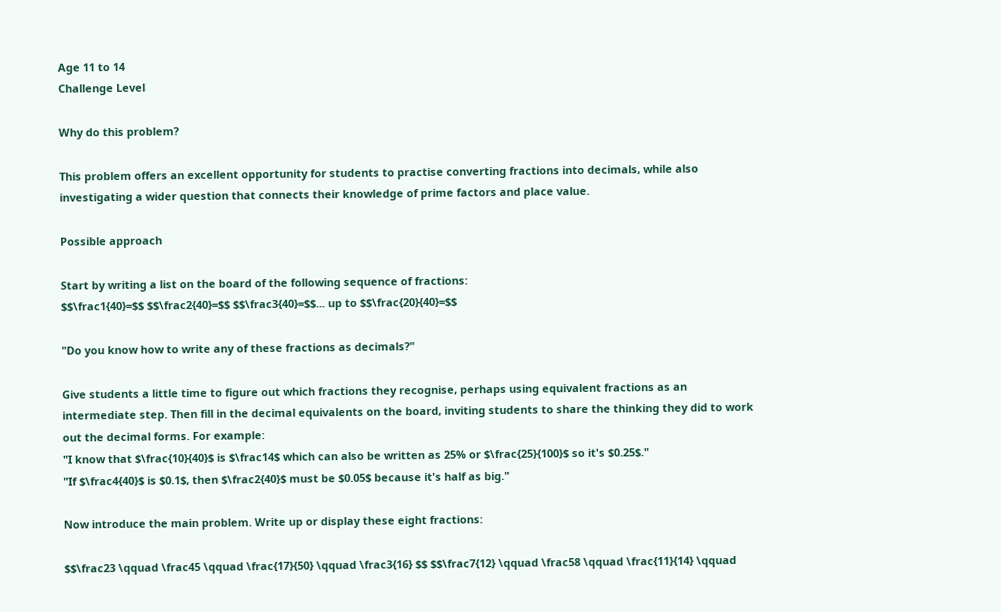Age 11 to 14
Challenge Level

Why do this problem?

This problem offers an excellent opportunity for students to practise converting fractions into decimals, while also investigating a wider question that connects their knowledge of prime factors and place value.

Possible approach

Start by writing a list on the board of the following sequence of fractions:
$$\frac1{40}=$$ $$\frac2{40}=$$ $$\frac3{40}=$$... up to $$\frac{20}{40}=$$

"Do you know how to write any of these fractions as decimals?"

Give students a little time to figure out which fractions they recognise, perhaps using equivalent fractions as an intermediate step. Then fill in the decimal equivalents on the board, inviting students to share the thinking they did to work out the decimal forms. For example:
"I know that $\frac{10}{40}$ is $\frac14$ which can also be written as 25% or $\frac{25}{100}$ so it's $0.25$."
"If $\frac4{40}$ is $0.1$, then $\frac2{40}$ must be $0.05$ because it's half as big."

Now introduce the main problem. Write up or display these eight fractions:

$$\frac23 \qquad \frac45 \qquad \frac{17}{50} \qquad \frac3{16} $$ $$\frac7{12} \qquad \frac58 \qquad \frac{11}{14} \qquad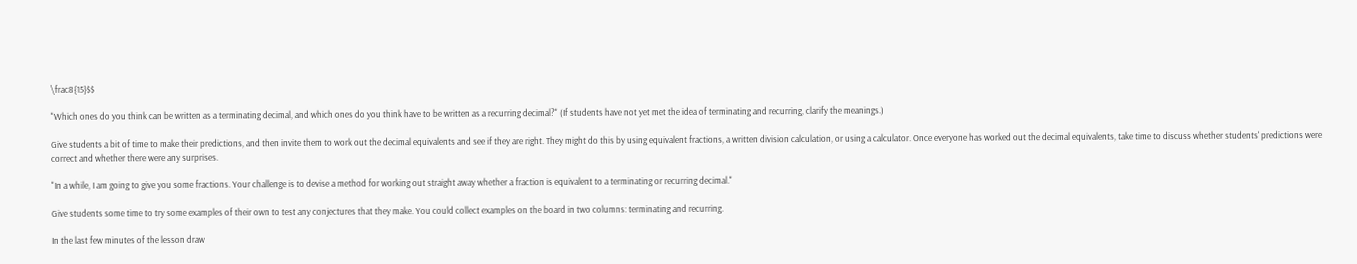\frac8{15}$$

"Which ones do you think can be written as a terminating decimal, and which ones do you think have to be written as a recurring decimal?" (If students have not yet met the idea of terminating and recurring, clarify the meanings.)

Give students a bit of time to make their predictions, and then invite them to work out the decimal equivalents and see if they are right. They might do this by using equivalent fractions, a written division calculation, or using a calculator. Once everyone has worked out the decimal equivalents, take time to discuss whether students' predictions were correct and whether there were any surprises.

"In a while, I am going to give you some fractions. Your challenge is to devise a method for working out straight away whether a fraction is equivalent to a terminating or recurring decimal."

Give students some time to try some examples of their own to test any conjectures that they make. You could collect examples on the board in two columns: terminating and recurring.

In the last few minutes of the lesson draw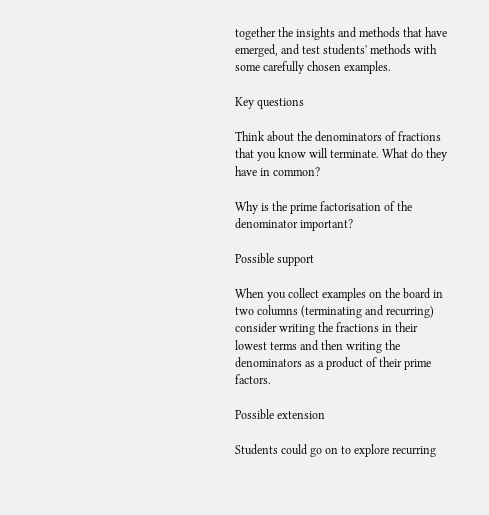together the insights and methods that have emerged, and test students' methods with some carefully chosen examples.

Key questions

Think about the denominators of fractions that you know will terminate. What do they have in common?

Why is the prime factorisation of the denominator important?

Possible support

When you collect examples on the board in two columns (terminating and recurring) consider writing the fractions in their lowest terms and then writing the denominators as a product of their prime factors.

Possible extension

Students could go on to explore recurring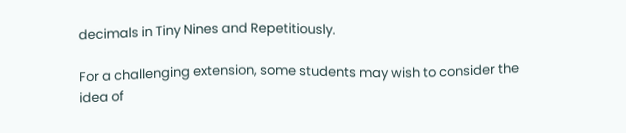decimals in Tiny Nines and Repetitiously.

For a challenging extension, some students may wish to consider the idea of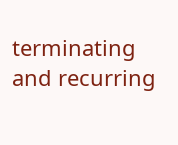terminating and recurring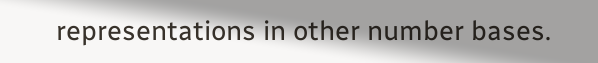representations in other number bases.